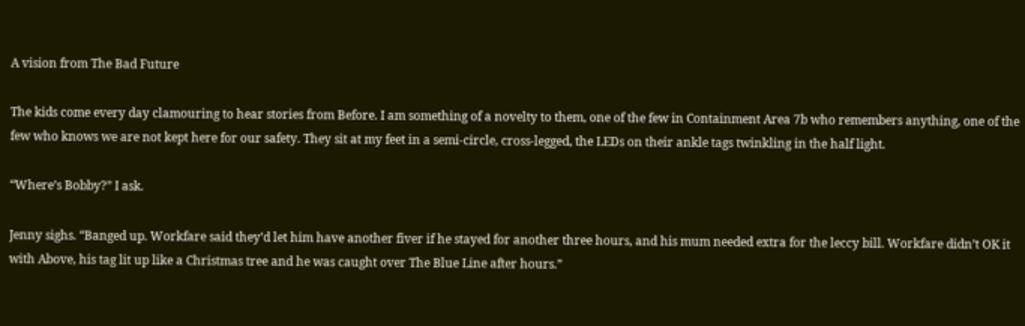A vision from The Bad Future

The kids come every day clamouring to hear stories from Before. I am something of a novelty to them, one of the few in Containment Area 7b who remembers anything, one of the few who knows we are not kept here for our safety. They sit at my feet in a semi-circle, cross-legged, the LEDs on their ankle tags twinkling in the half light.

“Where’s Bobby?” I ask.

Jenny sighs. “Banged up. Workfare said they’d let him have another fiver if he stayed for another three hours, and his mum needed extra for the leccy bill. Workfare didn’t OK it with Above, his tag lit up like a Christmas tree and he was caught over The Blue Line after hours.”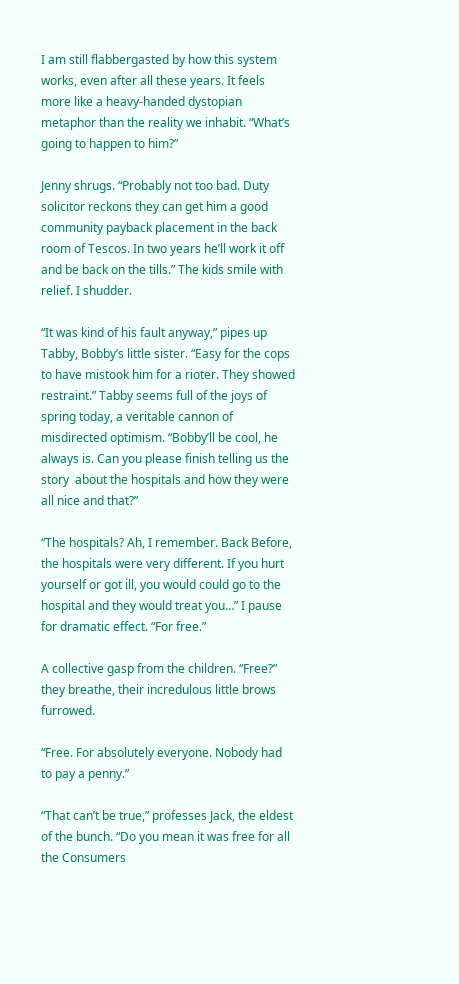I am still flabbergasted by how this system works, even after all these years. It feels more like a heavy-handed dystopian metaphor than the reality we inhabit. “What’s going to happen to him?”

Jenny shrugs. “Probably not too bad. Duty solicitor reckons they can get him a good community payback placement in the back room of Tescos. In two years he’ll work it off and be back on the tills.” The kids smile with relief. I shudder.

“It was kind of his fault anyway,” pipes up Tabby, Bobby’s little sister. “Easy for the cops to have mistook him for a rioter. They showed restraint.” Tabby seems full of the joys of spring today, a veritable cannon of misdirected optimism. “Bobby’ll be cool, he always is. Can you please finish telling us the story  about the hospitals and how they were all nice and that?”

“The hospitals? Ah, I remember. Back Before, the hospitals were very different. If you hurt yourself or got ill, you would could go to the hospital and they would treat you…” I pause for dramatic effect. “For free.”

A collective gasp from the children. “Free?” they breathe, their incredulous little brows furrowed.

“Free. For absolutely everyone. Nobody had to pay a penny.”

“That can’t be true,” professes Jack, the eldest of the bunch. “Do you mean it was free for all the Consumers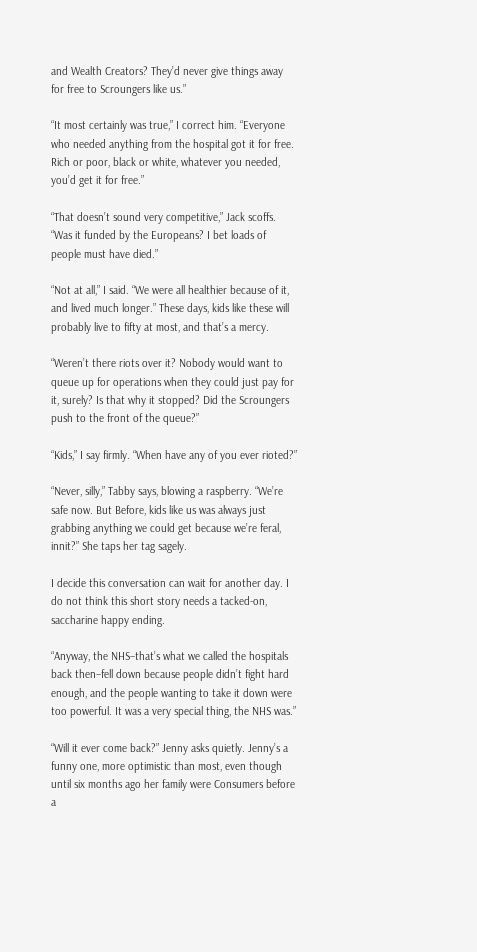and Wealth Creators? They’d never give things away for free to Scroungers like us.”

“It most certainly was true,” I correct him. “Everyone who needed anything from the hospital got it for free. Rich or poor, black or white, whatever you needed, you’d get it for free.”

“That doesn’t sound very competitive,” Jack scoffs. “Was it funded by the Europeans? I bet loads of people must have died.”

“Not at all,” I said. “We were all healthier because of it, and lived much longer.” These days, kids like these will probably live to fifty at most, and that’s a mercy.

“Weren’t there riots over it? Nobody would want to queue up for operations when they could just pay for it, surely? Is that why it stopped? Did the Scroungers push to the front of the queue?”

“Kids,” I say firmly. “When have any of you ever rioted?”

“Never, silly,” Tabby says, blowing a raspberry. “We’re safe now. But Before, kids like us was always just grabbing anything we could get because we’re feral, innit?” She taps her tag sagely.

I decide this conversation can wait for another day. I do not think this short story needs a tacked-on, saccharine happy ending.

“Anyway, the NHS–that’s what we called the hospitals back then–fell down because people didn’t fight hard enough, and the people wanting to take it down were too powerful. It was a very special thing, the NHS was.”

“Will it ever come back?” Jenny asks quietly. Jenny’s a funny one, more optimistic than most, even though until six months ago her family were Consumers before a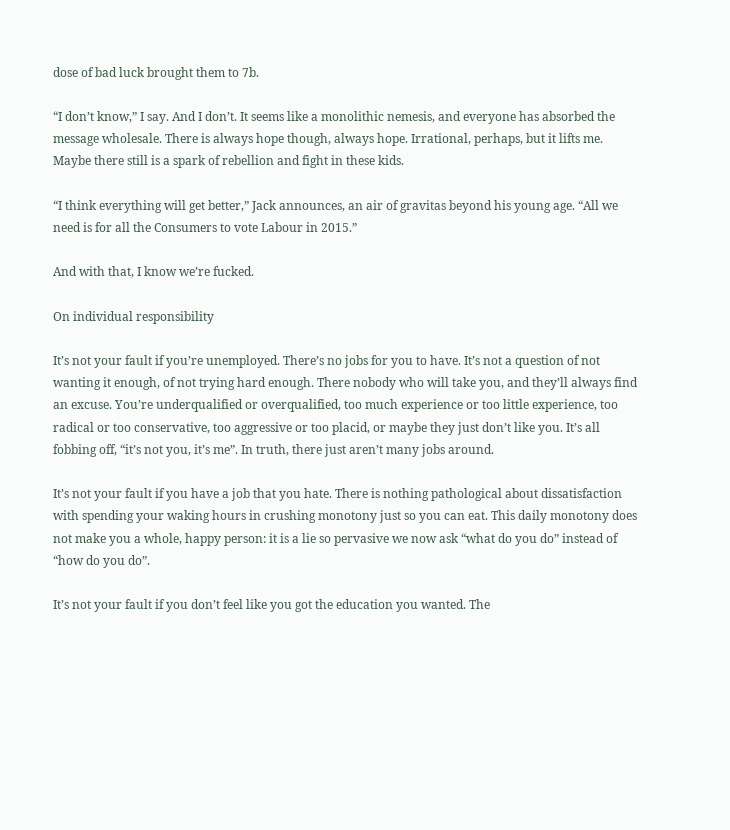dose of bad luck brought them to 7b.

“I don’t know,” I say. And I don’t. It seems like a monolithic nemesis, and everyone has absorbed the message wholesale. There is always hope though, always hope. Irrational, perhaps, but it lifts me. Maybe there still is a spark of rebellion and fight in these kids.

“I think everything will get better,” Jack announces, an air of gravitas beyond his young age. “All we need is for all the Consumers to vote Labour in 2015.”

And with that, I know we’re fucked.

On individual responsibility

It’s not your fault if you’re unemployed. There’s no jobs for you to have. It’s not a question of not wanting it enough, of not trying hard enough. There nobody who will take you, and they’ll always find an excuse. You’re underqualified or overqualified, too much experience or too little experience, too radical or too conservative, too aggressive or too placid, or maybe they just don’t like you. It’s all fobbing off, “it’s not you, it’s me”. In truth, there just aren’t many jobs around.

It’s not your fault if you have a job that you hate. There is nothing pathological about dissatisfaction with spending your waking hours in crushing monotony just so you can eat. This daily monotony does not make you a whole, happy person: it is a lie so pervasive we now ask “what do you do” instead of “how do you do”.

It’s not your fault if you don’t feel like you got the education you wanted. The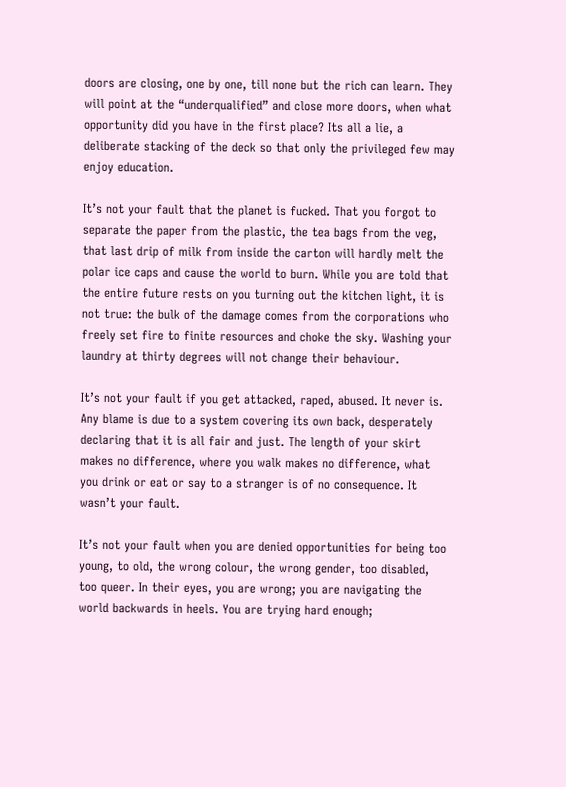doors are closing, one by one, till none but the rich can learn. They will point at the “underqualified” and close more doors, when what opportunity did you have in the first place? Its all a lie, a deliberate stacking of the deck so that only the privileged few may enjoy education.

It’s not your fault that the planet is fucked. That you forgot to separate the paper from the plastic, the tea bags from the veg, that last drip of milk from inside the carton will hardly melt the polar ice caps and cause the world to burn. While you are told that the entire future rests on you turning out the kitchen light, it is not true: the bulk of the damage comes from the corporations who freely set fire to finite resources and choke the sky. Washing your laundry at thirty degrees will not change their behaviour.

It’s not your fault if you get attacked, raped, abused. It never is. Any blame is due to a system covering its own back, desperately declaring that it is all fair and just. The length of your skirt makes no difference, where you walk makes no difference, what you drink or eat or say to a stranger is of no consequence. It wasn’t your fault.

It’s not your fault when you are denied opportunities for being too young, to old, the wrong colour, the wrong gender, too disabled, too queer. In their eyes, you are wrong; you are navigating the world backwards in heels. You are trying hard enough;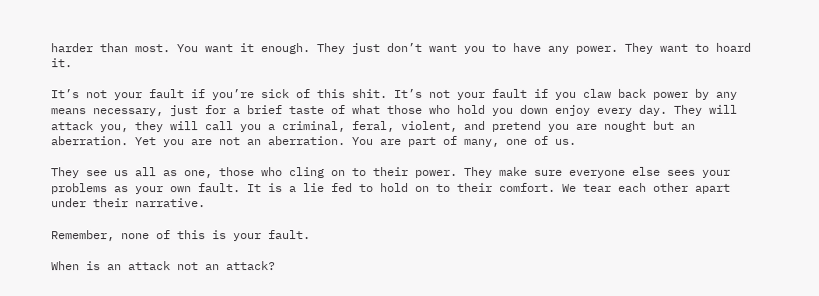harder than most. You want it enough. They just don’t want you to have any power. They want to hoard it.

It’s not your fault if you’re sick of this shit. It’s not your fault if you claw back power by any means necessary, just for a brief taste of what those who hold you down enjoy every day. They will attack you, they will call you a criminal, feral, violent, and pretend you are nought but an aberration. Yet you are not an aberration. You are part of many, one of us.

They see us all as one, those who cling on to their power. They make sure everyone else sees your problems as your own fault. It is a lie fed to hold on to their comfort. We tear each other apart under their narrative.

Remember, none of this is your fault.

When is an attack not an attack?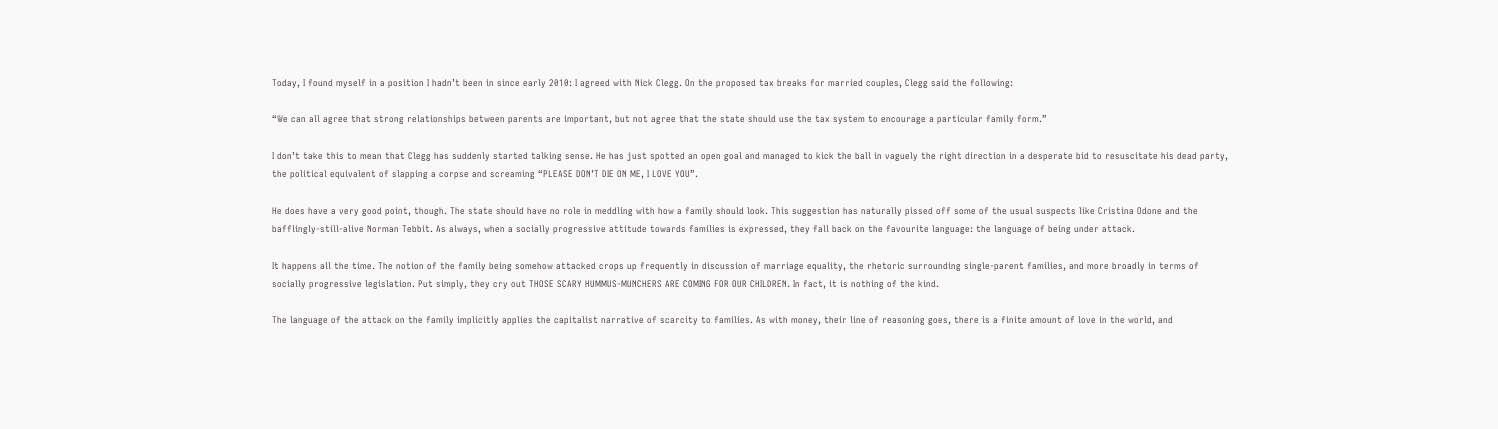Today, I found myself in a position I hadn’t been in since early 2010: I agreed with Nick Clegg. On the proposed tax breaks for married couples, Clegg said the following:

“We can all agree that strong relationships between parents are important, but not agree that the state should use the tax system to encourage a particular family form.”

I don’t take this to mean that Clegg has suddenly started talking sense. He has just spotted an open goal and managed to kick the ball in vaguely the right direction in a desperate bid to resuscitate his dead party, the political equivalent of slapping a corpse and screaming “PLEASE DON’T DIE ON ME, I LOVE YOU”.

He does have a very good point, though. The state should have no role in meddling with how a family should look. This suggestion has naturally pissed off some of the usual suspects like Cristina Odone and the bafflingly-still-alive Norman Tebbit. As always, when a socially progressive attitude towards families is expressed, they fall back on the favourite language: the language of being under attack.

It happens all the time. The notion of the family being somehow attacked crops up frequently in discussion of marriage equality, the rhetoric surrounding single-parent families, and more broadly in terms of socially progressive legislation. Put simply, they cry out THOSE SCARY HUMMUS-MUNCHERS ARE COMING FOR OUR CHILDREN. In fact, it is nothing of the kind.

The language of the attack on the family implicitly applies the capitalist narrative of scarcity to families. As with money, their line of reasoning goes, there is a finite amount of love in the world, and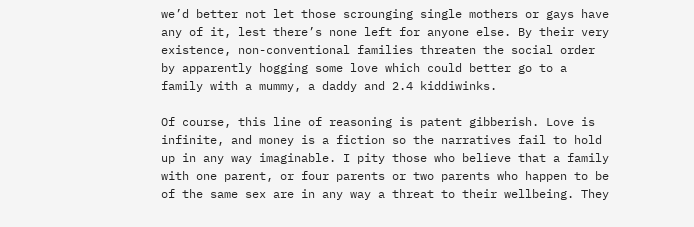we’d better not let those scrounging single mothers or gays have any of it, lest there’s none left for anyone else. By their very existence, non-conventional families threaten the social order by apparently hogging some love which could better go to a family with a mummy, a daddy and 2.4 kiddiwinks.

Of course, this line of reasoning is patent gibberish. Love is infinite, and money is a fiction so the narratives fail to hold up in any way imaginable. I pity those who believe that a family with one parent, or four parents or two parents who happen to be of the same sex are in any way a threat to their wellbeing. They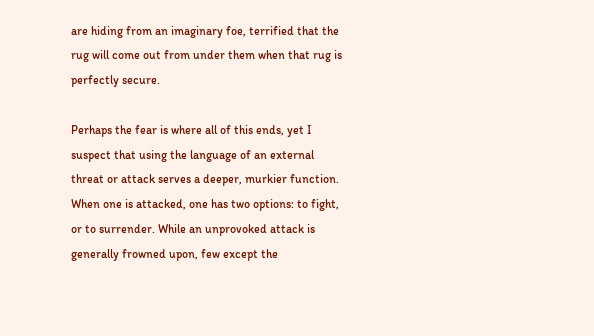are hiding from an imaginary foe, terrified that the rug will come out from under them when that rug is perfectly secure.

Perhaps the fear is where all of this ends, yet I suspect that using the language of an external threat or attack serves a deeper, murkier function. When one is attacked, one has two options: to fight, or to surrender. While an unprovoked attack is generally frowned upon, few except the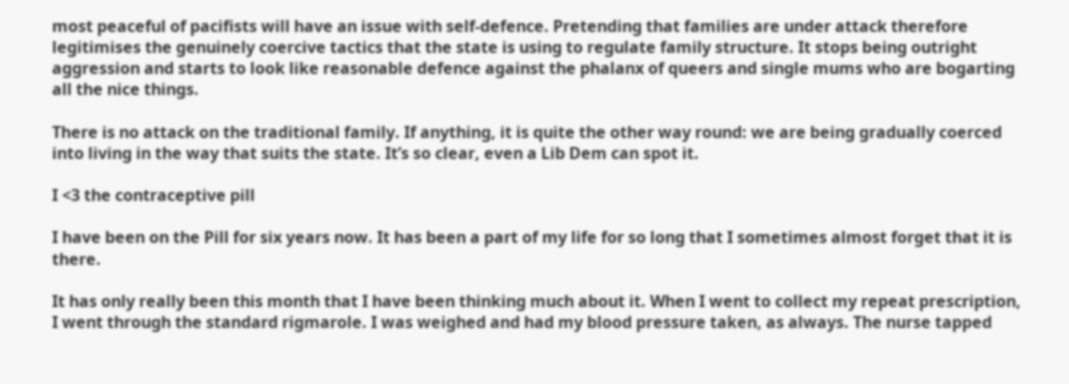most peaceful of pacifists will have an issue with self-defence. Pretending that families are under attack therefore legitimises the genuinely coercive tactics that the state is using to regulate family structure. It stops being outright aggression and starts to look like reasonable defence against the phalanx of queers and single mums who are bogarting all the nice things.

There is no attack on the traditional family. If anything, it is quite the other way round: we are being gradually coerced into living in the way that suits the state. It’s so clear, even a Lib Dem can spot it.

I <3 the contraceptive pill

I have been on the Pill for six years now. It has been a part of my life for so long that I sometimes almost forget that it is there.

It has only really been this month that I have been thinking much about it. When I went to collect my repeat prescription, I went through the standard rigmarole. I was weighed and had my blood pressure taken, as always. The nurse tapped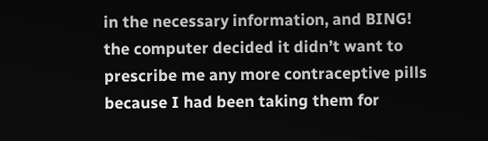in the necessary information, and BING! the computer decided it didn’t want to prescribe me any more contraceptive pills because I had been taking them for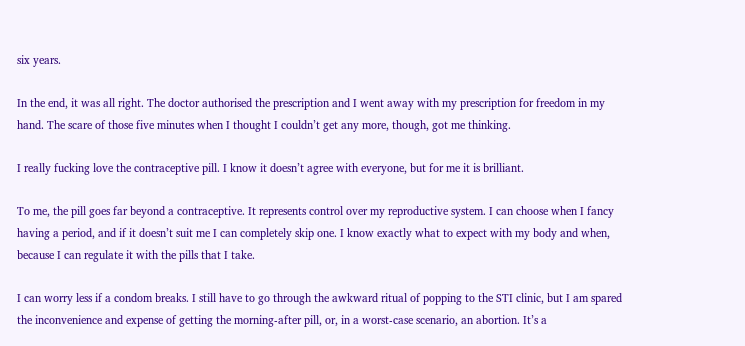six years.

In the end, it was all right. The doctor authorised the prescription and I went away with my prescription for freedom in my hand. The scare of those five minutes when I thought I couldn’t get any more, though, got me thinking.

I really fucking love the contraceptive pill. I know it doesn’t agree with everyone, but for me it is brilliant.

To me, the pill goes far beyond a contraceptive. It represents control over my reproductive system. I can choose when I fancy having a period, and if it doesn’t suit me I can completely skip one. I know exactly what to expect with my body and when, because I can regulate it with the pills that I take.

I can worry less if a condom breaks. I still have to go through the awkward ritual of popping to the STI clinic, but I am spared the inconvenience and expense of getting the morning-after pill, or, in a worst-case scenario, an abortion. It’s a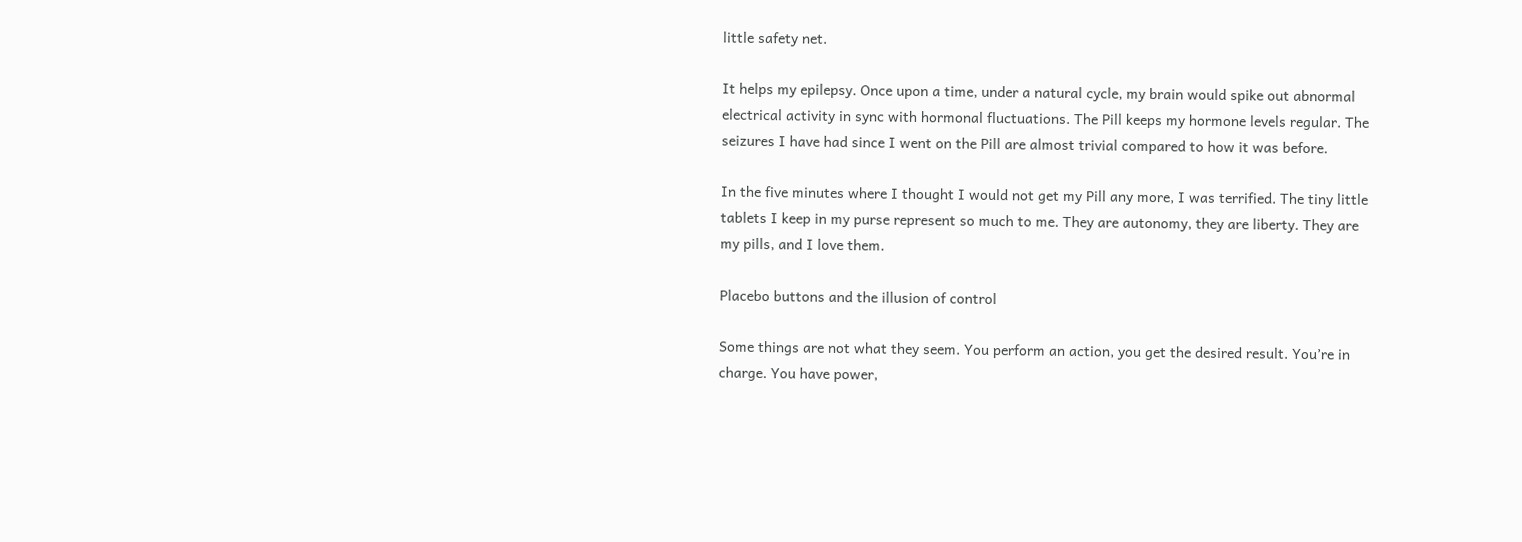little safety net.

It helps my epilepsy. Once upon a time, under a natural cycle, my brain would spike out abnormal electrical activity in sync with hormonal fluctuations. The Pill keeps my hormone levels regular. The seizures I have had since I went on the Pill are almost trivial compared to how it was before.

In the five minutes where I thought I would not get my Pill any more, I was terrified. The tiny little tablets I keep in my purse represent so much to me. They are autonomy, they are liberty. They are my pills, and I love them.

Placebo buttons and the illusion of control

Some things are not what they seem. You perform an action, you get the desired result. You’re in charge. You have power,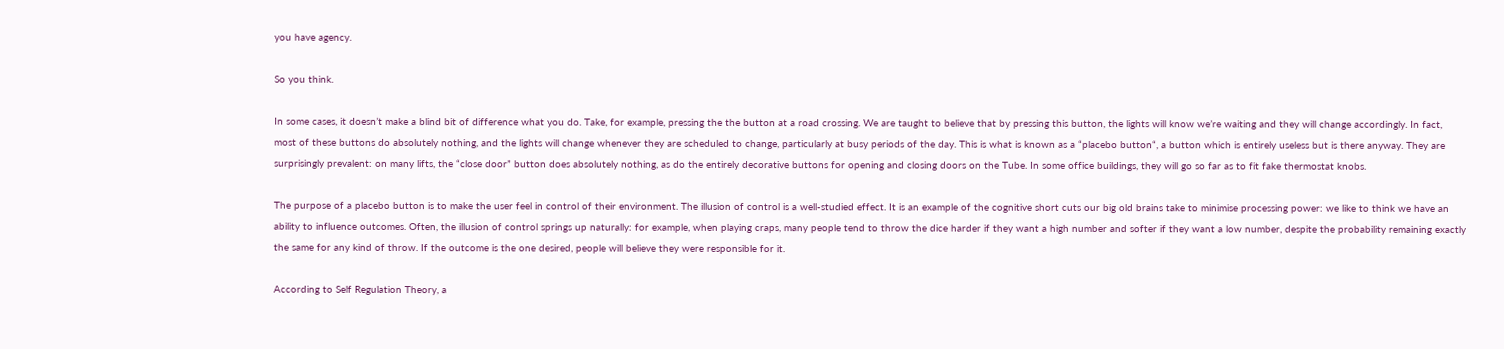you have agency.

So you think.

In some cases, it doesn’t make a blind bit of difference what you do. Take, for example, pressing the the button at a road crossing. We are taught to believe that by pressing this button, the lights will know we’re waiting and they will change accordingly. In fact, most of these buttons do absolutely nothing, and the lights will change whenever they are scheduled to change, particularly at busy periods of the day. This is what is known as a “placebo button“, a button which is entirely useless but is there anyway. They are surprisingly prevalent: on many lifts, the “close door” button does absolutely nothing, as do the entirely decorative buttons for opening and closing doors on the Tube. In some office buildings, they will go so far as to fit fake thermostat knobs.

The purpose of a placebo button is to make the user feel in control of their environment. The illusion of control is a well-studied effect. It is an example of the cognitive short cuts our big old brains take to minimise processing power: we like to think we have an ability to influence outcomes. Often, the illusion of control springs up naturally: for example, when playing craps, many people tend to throw the dice harder if they want a high number and softer if they want a low number, despite the probability remaining exactly the same for any kind of throw. If the outcome is the one desired, people will believe they were responsible for it.

According to Self Regulation Theory, a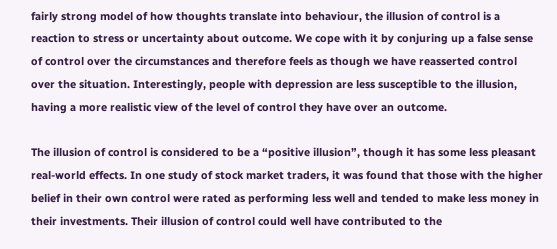fairly strong model of how thoughts translate into behaviour, the illusion of control is a reaction to stress or uncertainty about outcome. We cope with it by conjuring up a false sense of control over the circumstances and therefore feels as though we have reasserted control over the situation. Interestingly, people with depression are less susceptible to the illusion, having a more realistic view of the level of control they have over an outcome.

The illusion of control is considered to be a “positive illusion”, though it has some less pleasant real-world effects. In one study of stock market traders, it was found that those with the higher belief in their own control were rated as performing less well and tended to make less money in their investments. Their illusion of control could well have contributed to the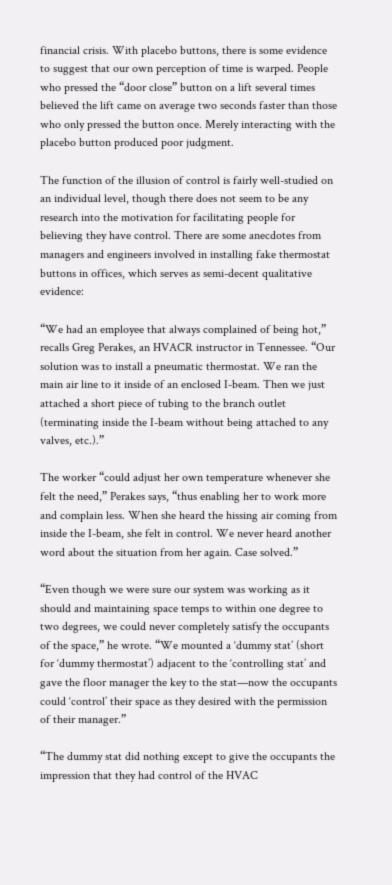financial crisis. With placebo buttons, there is some evidence to suggest that our own perception of time is warped. People who pressed the “door close” button on a lift several times believed the lift came on average two seconds faster than those who only pressed the button once. Merely interacting with the placebo button produced poor judgment.

The function of the illusion of control is fairly well-studied on an individual level, though there does not seem to be any research into the motivation for facilitating people for believing they have control. There are some anecdotes from managers and engineers involved in installing fake thermostat buttons in offices, which serves as semi-decent qualitative evidence:

“We had an employee that always complained of being hot,” recalls Greg Perakes, an HVACR instructor in Tennessee. “Our solution was to install a pneumatic thermostat. We ran the main air line to it inside of an enclosed I-beam. Then we just attached a short piece of tubing to the branch outlet (terminating inside the I-beam without being attached to any valves, etc.).”

The worker “could adjust her own temperature whenever she felt the need,” Perakes says, “thus enabling her to work more and complain less. When she heard the hissing air coming from inside the I-beam, she felt in control. We never heard another word about the situation from her again. Case solved.”

“Even though we were sure our system was working as it should and maintaining space temps to within one degree to two degrees, we could never completely satisfy the occupants of the space,” he wrote. “We mounted a ‘dummy stat’ (short for ‘dummy thermostat’) adjacent to the ‘controlling stat’ and gave the floor manager the key to the stat—now the occupants could ‘control’ their space as they desired with the permission of their manager.”

“The dummy stat did nothing except to give the occupants the impression that they had control of the HVAC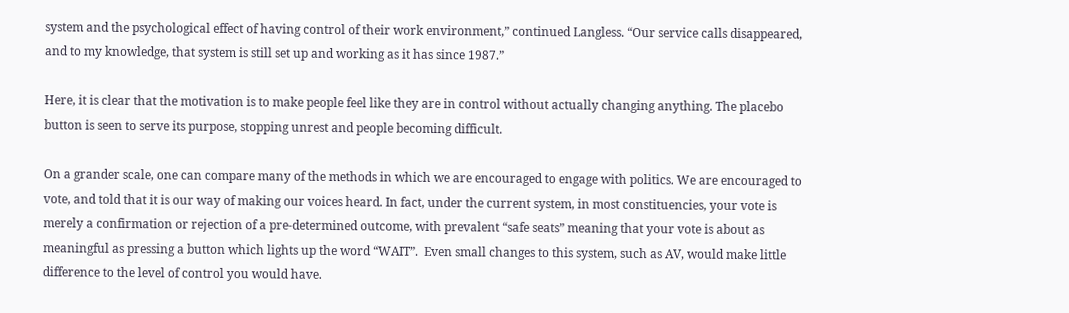system and the psychological effect of having control of their work environment,” continued Langless. “Our service calls disappeared, and to my knowledge, that system is still set up and working as it has since 1987.”

Here, it is clear that the motivation is to make people feel like they are in control without actually changing anything. The placebo button is seen to serve its purpose, stopping unrest and people becoming difficult.

On a grander scale, one can compare many of the methods in which we are encouraged to engage with politics. We are encouraged to vote, and told that it is our way of making our voices heard. In fact, under the current system, in most constituencies, your vote is merely a confirmation or rejection of a pre-determined outcome, with prevalent “safe seats” meaning that your vote is about as meaningful as pressing a button which lights up the word “WAIT”.  Even small changes to this system, such as AV, would make little difference to the level of control you would have.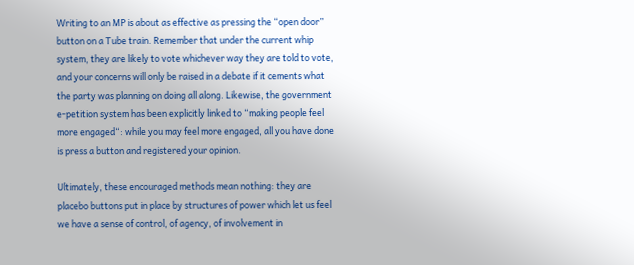Writing to an MP is about as effective as pressing the “open door” button on a Tube train. Remember that under the current whip system, they are likely to vote whichever way they are told to vote, and your concerns will only be raised in a debate if it cements what the party was planning on doing all along. Likewise, the government e-petition system has been explicitly linked to “making people feel more engaged“: while you may feel more engaged, all you have done is press a button and registered your opinion.

Ultimately, these encouraged methods mean nothing: they are placebo buttons put in place by structures of power which let us feel we have a sense of control, of agency, of involvement in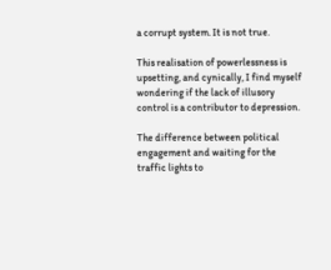a corrupt system. It is not true.

This realisation of powerlessness is upsetting, and cynically, I find myself wondering if the lack of illusory control is a contributor to depression.

The difference between political engagement and waiting for the traffic lights to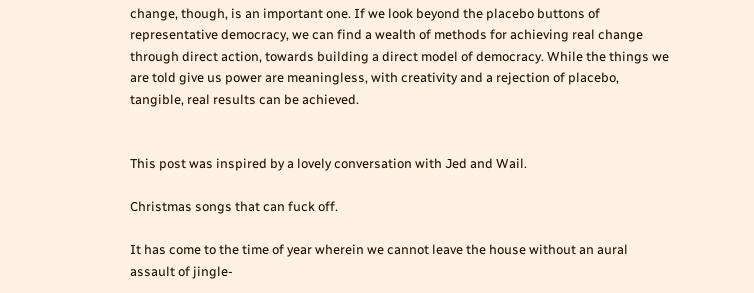change, though, is an important one. If we look beyond the placebo buttons of representative democracy, we can find a wealth of methods for achieving real change through direct action, towards building a direct model of democracy. While the things we are told give us power are meaningless, with creativity and a rejection of placebo, tangible, real results can be achieved.


This post was inspired by a lovely conversation with Jed and Wail.

Christmas songs that can fuck off.

It has come to the time of year wherein we cannot leave the house without an aural assault of jingle-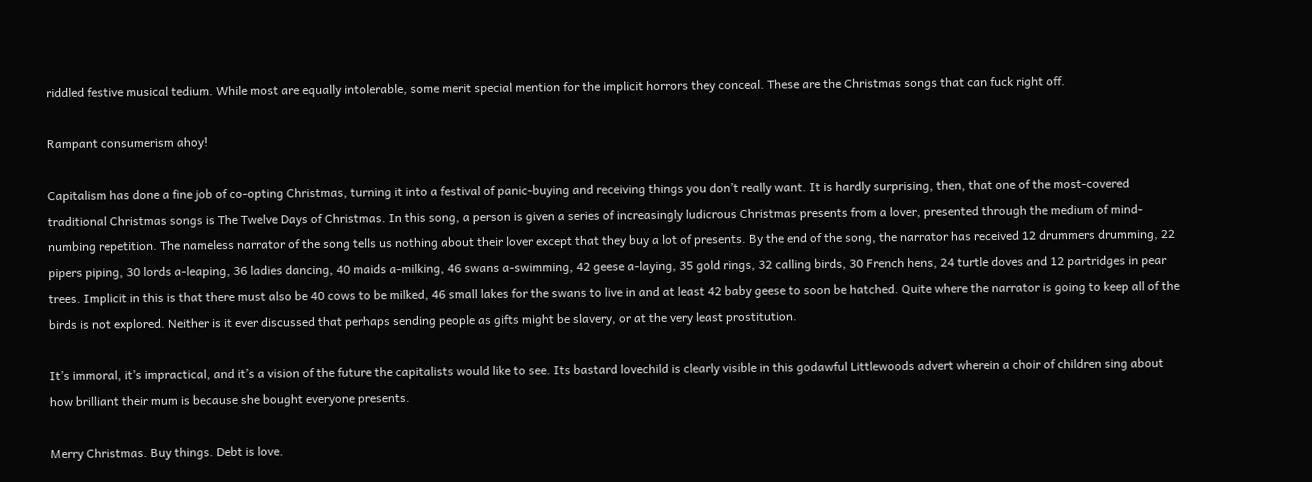riddled festive musical tedium. While most are equally intolerable, some merit special mention for the implicit horrors they conceal. These are the Christmas songs that can fuck right off.

Rampant consumerism ahoy!

Capitalism has done a fine job of co-opting Christmas, turning it into a festival of panic-buying and receiving things you don’t really want. It is hardly surprising, then, that one of the most-covered traditional Christmas songs is The Twelve Days of Christmas. In this song, a person is given a series of increasingly ludicrous Christmas presents from a lover, presented through the medium of mind-numbing repetition. The nameless narrator of the song tells us nothing about their lover except that they buy a lot of presents. By the end of the song, the narrator has received 12 drummers drumming, 22 pipers piping, 30 lords a-leaping, 36 ladies dancing, 40 maids a-milking, 46 swans a-swimming, 42 geese a-laying, 35 gold rings, 32 calling birds, 30 French hens, 24 turtle doves and 12 partridges in pear trees. Implicit in this is that there must also be 40 cows to be milked, 46 small lakes for the swans to live in and at least 42 baby geese to soon be hatched. Quite where the narrator is going to keep all of the birds is not explored. Neither is it ever discussed that perhaps sending people as gifts might be slavery, or at the very least prostitution.

It’s immoral, it’s impractical, and it’s a vision of the future the capitalists would like to see. Its bastard lovechild is clearly visible in this godawful Littlewoods advert wherein a choir of children sing about how brilliant their mum is because she bought everyone presents.

Merry Christmas. Buy things. Debt is love.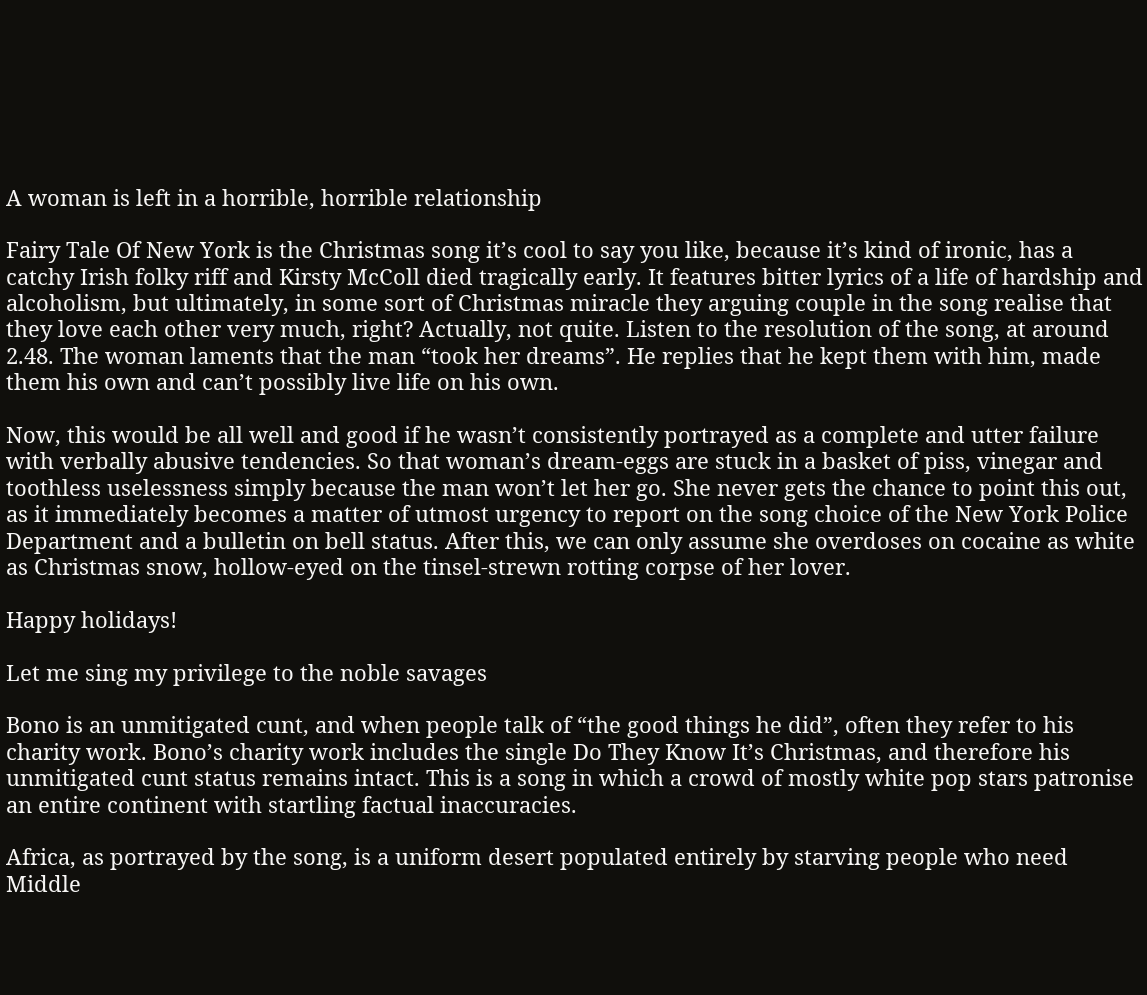A woman is left in a horrible, horrible relationship

Fairy Tale Of New York is the Christmas song it’s cool to say you like, because it’s kind of ironic, has a catchy Irish folky riff and Kirsty McColl died tragically early. It features bitter lyrics of a life of hardship and alcoholism, but ultimately, in some sort of Christmas miracle they arguing couple in the song realise that they love each other very much, right? Actually, not quite. Listen to the resolution of the song, at around 2.48. The woman laments that the man “took her dreams”. He replies that he kept them with him, made them his own and can’t possibly live life on his own.

Now, this would be all well and good if he wasn’t consistently portrayed as a complete and utter failure with verbally abusive tendencies. So that woman’s dream-eggs are stuck in a basket of piss, vinegar and toothless uselessness simply because the man won’t let her go. She never gets the chance to point this out, as it immediately becomes a matter of utmost urgency to report on the song choice of the New York Police Department and a bulletin on bell status. After this, we can only assume she overdoses on cocaine as white as Christmas snow, hollow-eyed on the tinsel-strewn rotting corpse of her lover.

Happy holidays!

Let me sing my privilege to the noble savages

Bono is an unmitigated cunt, and when people talk of “the good things he did”, often they refer to his charity work. Bono’s charity work includes the single Do They Know It’s Christmas, and therefore his unmitigated cunt status remains intact. This is a song in which a crowd of mostly white pop stars patronise an entire continent with startling factual inaccuracies.

Africa, as portrayed by the song, is a uniform desert populated entirely by starving people who need Middle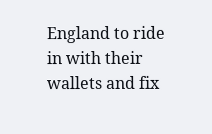England to ride in with their wallets and fix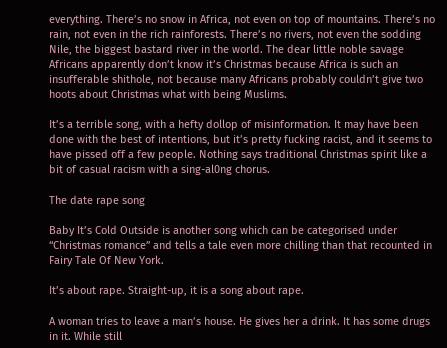everything. There’s no snow in Africa, not even on top of mountains. There’s no rain, not even in the rich rainforests. There’s no rivers, not even the sodding Nile, the biggest bastard river in the world. The dear little noble savage Africans apparently don’t know it’s Christmas because Africa is such an insufferable shithole, not because many Africans probably couldn’t give two hoots about Christmas what with being Muslims.

It’s a terrible song, with a hefty dollop of misinformation. It may have been done with the best of intentions, but it’s pretty fucking racist, and it seems to have pissed off a few people. Nothing says traditional Christmas spirit like a bit of casual racism with a sing-al0ng chorus.

The date rape song

Baby It’s Cold Outside is another song which can be categorised under “Christmas romance” and tells a tale even more chilling than that recounted in Fairy Tale Of New York.

It’s about rape. Straight-up, it is a song about rape.

A woman tries to leave a man’s house. He gives her a drink. It has some drugs in it. While still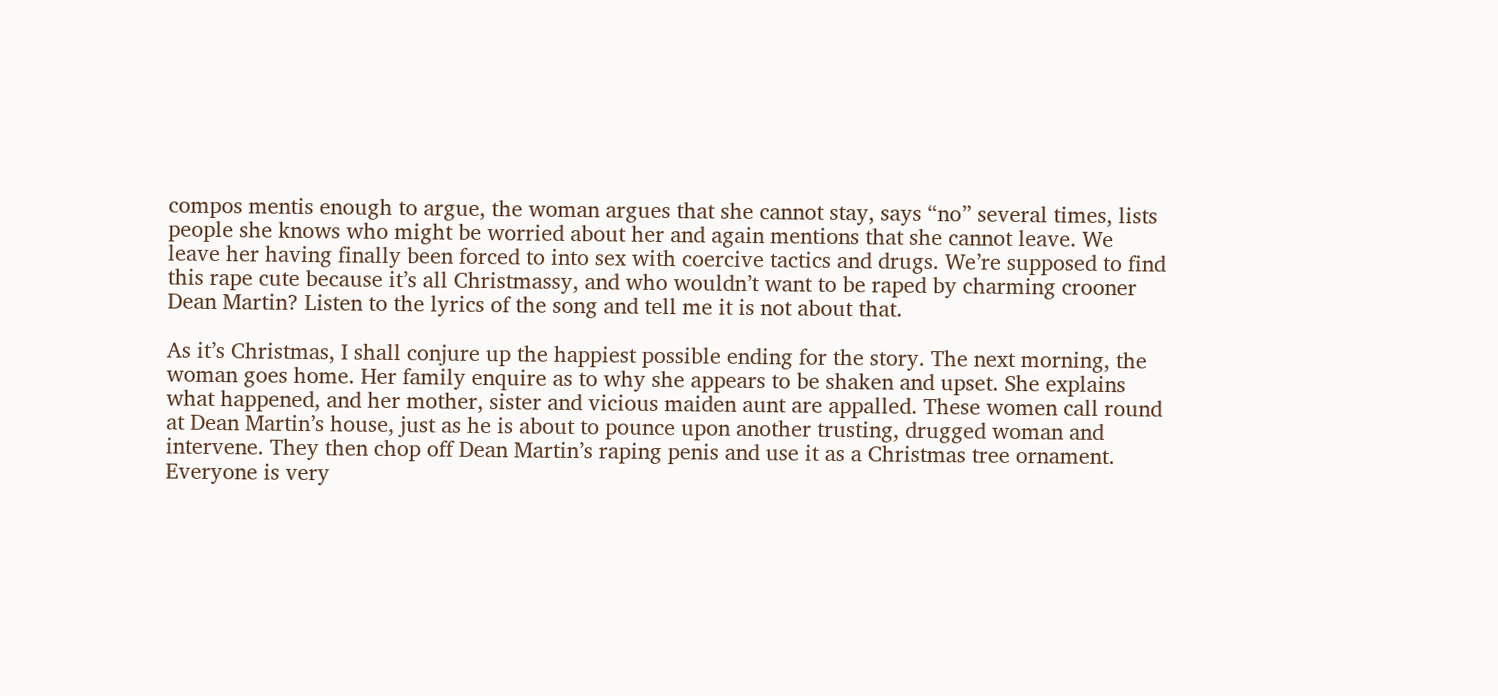compos mentis enough to argue, the woman argues that she cannot stay, says “no” several times, lists people she knows who might be worried about her and again mentions that she cannot leave. We leave her having finally been forced to into sex with coercive tactics and drugs. We’re supposed to find this rape cute because it’s all Christmassy, and who wouldn’t want to be raped by charming crooner Dean Martin? Listen to the lyrics of the song and tell me it is not about that.

As it’s Christmas, I shall conjure up the happiest possible ending for the story. The next morning, the woman goes home. Her family enquire as to why she appears to be shaken and upset. She explains what happened, and her mother, sister and vicious maiden aunt are appalled. These women call round at Dean Martin’s house, just as he is about to pounce upon another trusting, drugged woman and intervene. They then chop off Dean Martin’s raping penis and use it as a Christmas tree ornament. Everyone is very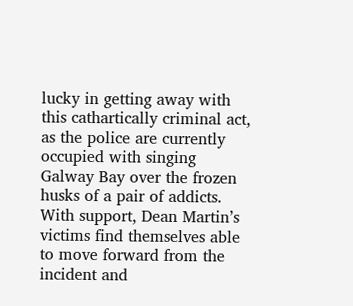lucky in getting away with this cathartically criminal act, as the police are currently occupied with singing Galway Bay over the frozen husks of a pair of addicts. With support, Dean Martin’s victims find themselves able to move forward from the incident and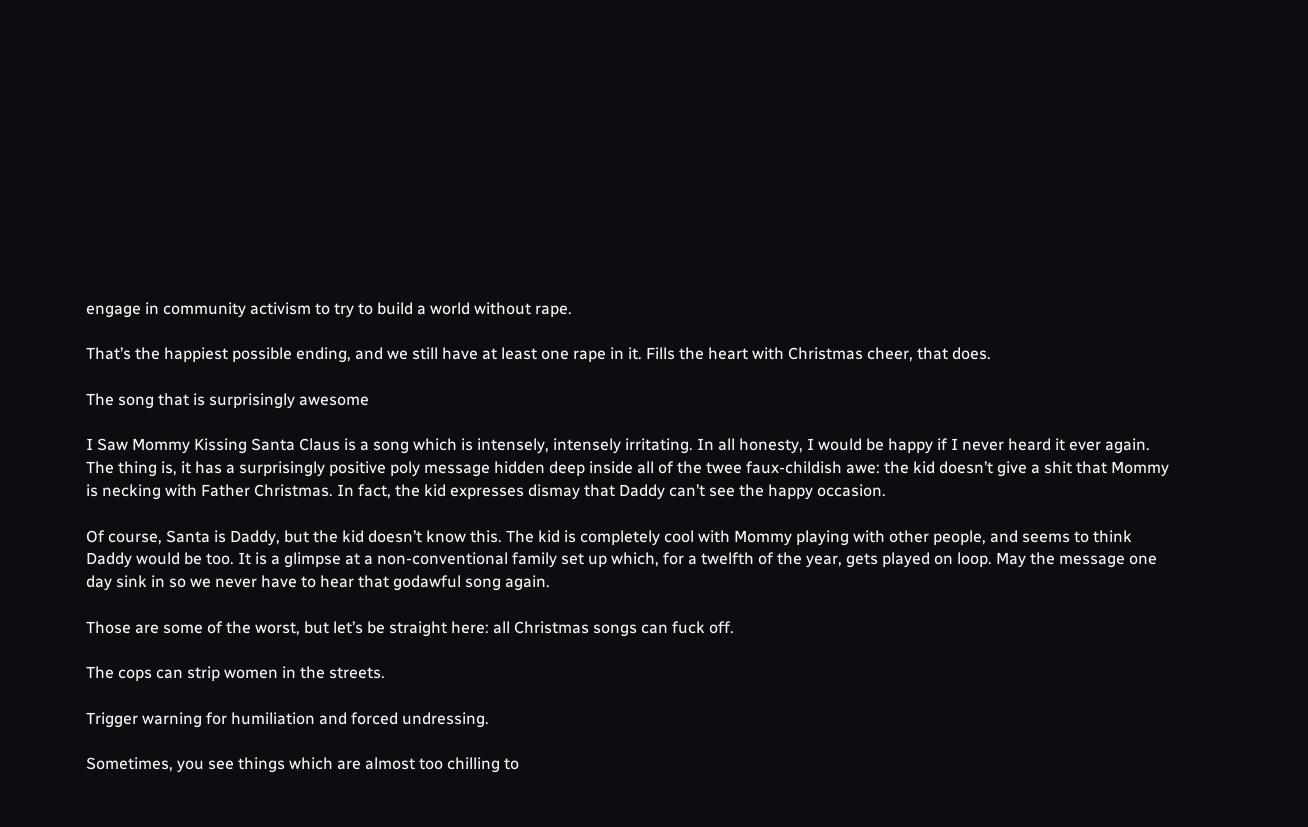engage in community activism to try to build a world without rape.

That’s the happiest possible ending, and we still have at least one rape in it. Fills the heart with Christmas cheer, that does.

The song that is surprisingly awesome

I Saw Mommy Kissing Santa Claus is a song which is intensely, intensely irritating. In all honesty, I would be happy if I never heard it ever again. The thing is, it has a surprisingly positive poly message hidden deep inside all of the twee faux-childish awe: the kid doesn’t give a shit that Mommy is necking with Father Christmas. In fact, the kid expresses dismay that Daddy can’t see the happy occasion.

Of course, Santa is Daddy, but the kid doesn’t know this. The kid is completely cool with Mommy playing with other people, and seems to think Daddy would be too. It is a glimpse at a non-conventional family set up which, for a twelfth of the year, gets played on loop. May the message one day sink in so we never have to hear that godawful song again.

Those are some of the worst, but let’s be straight here: all Christmas songs can fuck off.

The cops can strip women in the streets.

Trigger warning for humiliation and forced undressing.

Sometimes, you see things which are almost too chilling to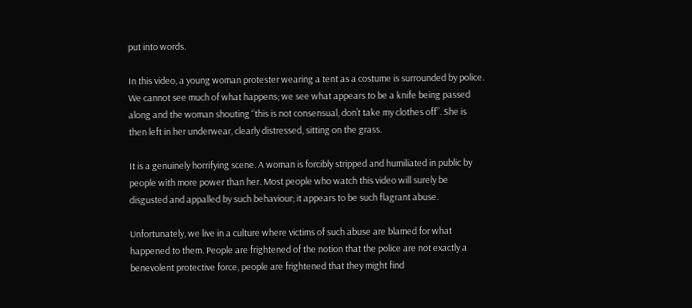put into words.

In this video, a young woman protester wearing a tent as a costume is surrounded by police. We cannot see much of what happens; we see what appears to be a knife being passed along and the woman shouting “this is not consensual, don’t take my clothes off”. She is then left in her underwear, clearly distressed, sitting on the grass.

It is a genuinely horrifying scene. A woman is forcibly stripped and humiliated in public by people with more power than her. Most people who watch this video will surely be disgusted and appalled by such behaviour; it appears to be such flagrant abuse.

Unfortunately, we live in a culture where victims of such abuse are blamed for what happened to them. People are frightened of the notion that the police are not exactly a benevolent protective force, people are frightened that they might find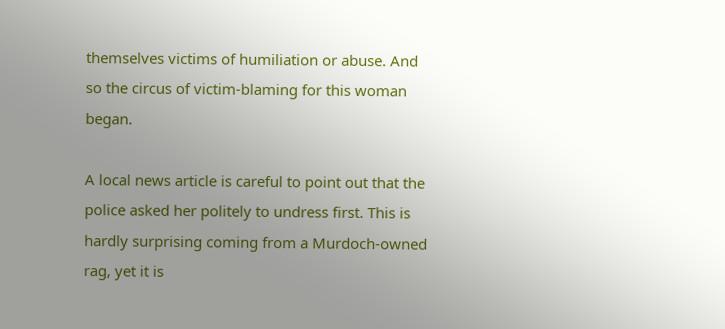themselves victims of humiliation or abuse. And so the circus of victim-blaming for this woman began.

A local news article is careful to point out that the police asked her politely to undress first. This is hardly surprising coming from a Murdoch-owned rag, yet it is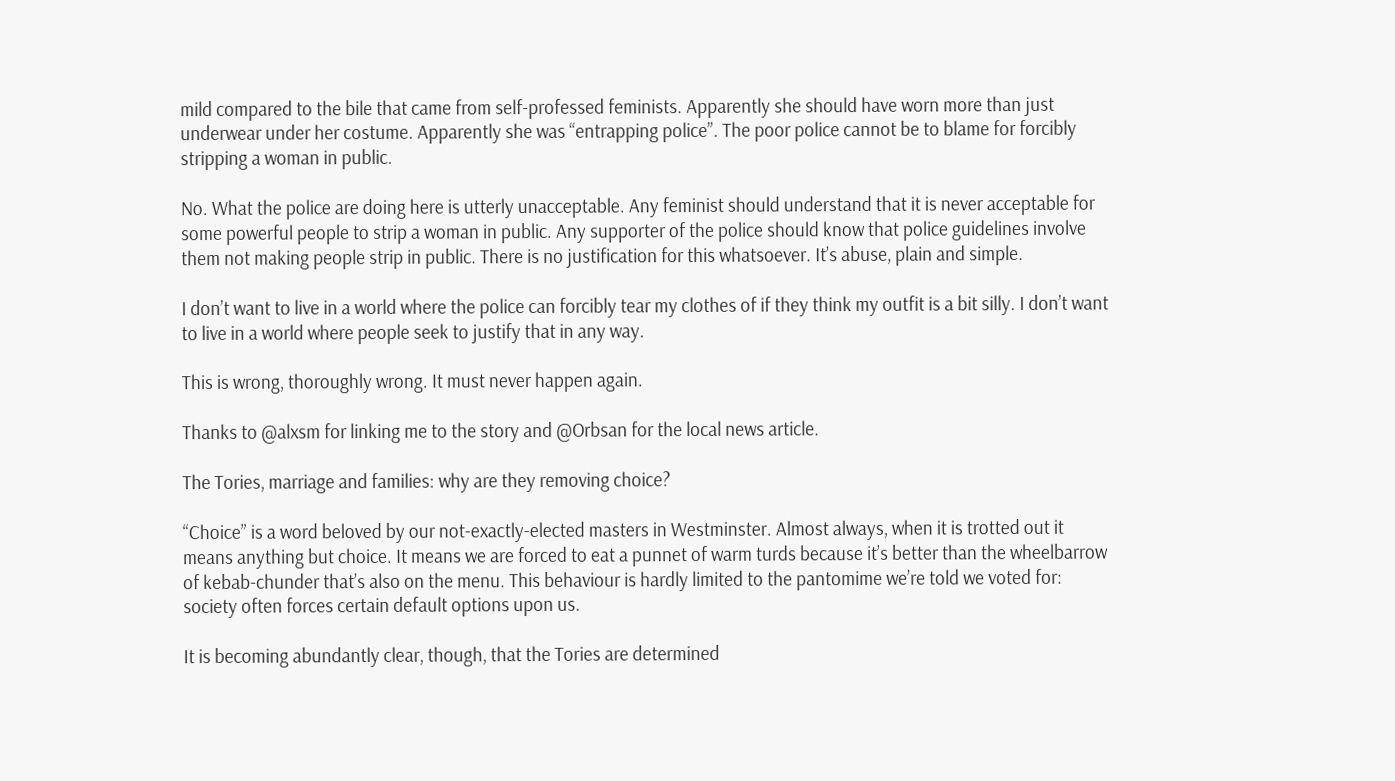mild compared to the bile that came from self-professed feminists. Apparently she should have worn more than just underwear under her costume. Apparently she was “entrapping police”. The poor police cannot be to blame for forcibly stripping a woman in public.

No. What the police are doing here is utterly unacceptable. Any feminist should understand that it is never acceptable for some powerful people to strip a woman in public. Any supporter of the police should know that police guidelines involve them not making people strip in public. There is no justification for this whatsoever. It’s abuse, plain and simple.

I don’t want to live in a world where the police can forcibly tear my clothes of if they think my outfit is a bit silly. I don’t want to live in a world where people seek to justify that in any way.

This is wrong, thoroughly wrong. It must never happen again.

Thanks to @alxsm for linking me to the story and @Orbsan for the local news article.

The Tories, marriage and families: why are they removing choice?

“Choice” is a word beloved by our not-exactly-elected masters in Westminster. Almost always, when it is trotted out it means anything but choice. It means we are forced to eat a punnet of warm turds because it’s better than the wheelbarrow of kebab-chunder that’s also on the menu. This behaviour is hardly limited to the pantomime we’re told we voted for: society often forces certain default options upon us.

It is becoming abundantly clear, though, that the Tories are determined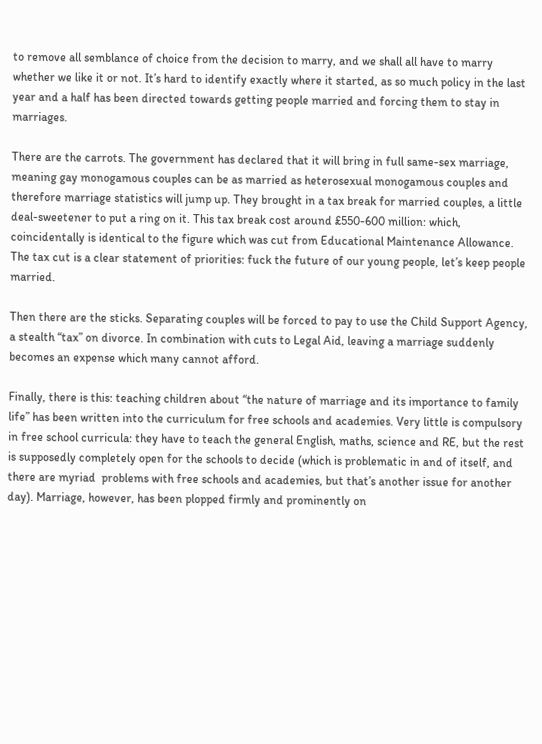to remove all semblance of choice from the decision to marry, and we shall all have to marry whether we like it or not. It’s hard to identify exactly where it started, as so much policy in the last year and a half has been directed towards getting people married and forcing them to stay in marriages.

There are the carrots. The government has declared that it will bring in full same-sex marriage, meaning gay monogamous couples can be as married as heterosexual monogamous couples and therefore marriage statistics will jump up. They brought in a tax break for married couples, a little deal-sweetener to put a ring on it. This tax break cost around £550-600 million: which, coincidentally is identical to the figure which was cut from Educational Maintenance Allowance. The tax cut is a clear statement of priorities: fuck the future of our young people, let’s keep people married.

Then there are the sticks. Separating couples will be forced to pay to use the Child Support Agency, a stealth “tax” on divorce. In combination with cuts to Legal Aid, leaving a marriage suddenly becomes an expense which many cannot afford.

Finally, there is this: teaching children about “the nature of marriage and its importance to family life” has been written into the curriculum for free schools and academies. Very little is compulsory in free school curricula: they have to teach the general English, maths, science and RE, but the rest is supposedly completely open for the schools to decide (which is problematic in and of itself, and there are myriad  problems with free schools and academies, but that’s another issue for another day). Marriage, however, has been plopped firmly and prominently on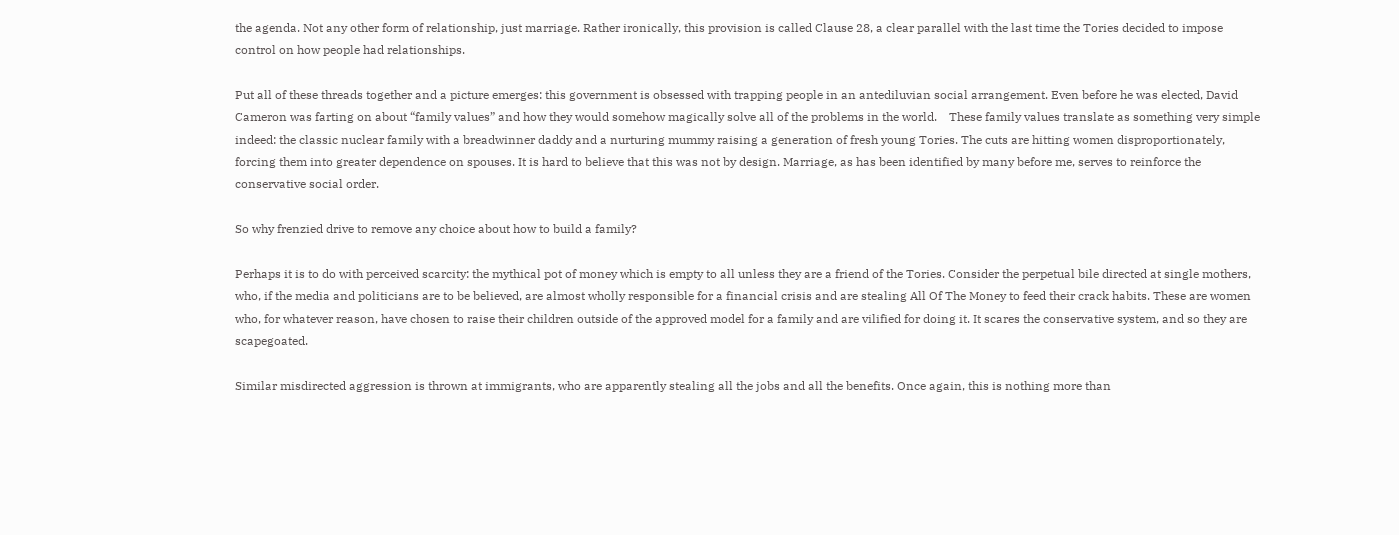the agenda. Not any other form of relationship, just marriage. Rather ironically, this provision is called Clause 28, a clear parallel with the last time the Tories decided to impose  control on how people had relationships.

Put all of these threads together and a picture emerges: this government is obsessed with trapping people in an antediluvian social arrangement. Even before he was elected, David Cameron was farting on about “family values” and how they would somehow magically solve all of the problems in the world.    These family values translate as something very simple indeed: the classic nuclear family with a breadwinner daddy and a nurturing mummy raising a generation of fresh young Tories. The cuts are hitting women disproportionately, forcing them into greater dependence on spouses. It is hard to believe that this was not by design. Marriage, as has been identified by many before me, serves to reinforce the conservative social order.

So why frenzied drive to remove any choice about how to build a family?

Perhaps it is to do with perceived scarcity: the mythical pot of money which is empty to all unless they are a friend of the Tories. Consider the perpetual bile directed at single mothers, who, if the media and politicians are to be believed, are almost wholly responsible for a financial crisis and are stealing All Of The Money to feed their crack habits. These are women who, for whatever reason, have chosen to raise their children outside of the approved model for a family and are vilified for doing it. It scares the conservative system, and so they are scapegoated.

Similar misdirected aggression is thrown at immigrants, who are apparently stealing all the jobs and all the benefits. Once again, this is nothing more than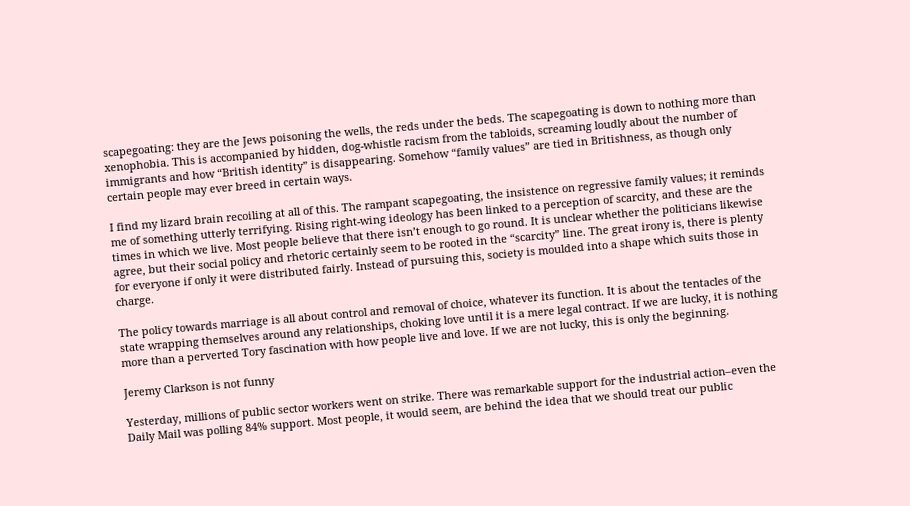scapegoating: they are the Jews poisoning the wells, the reds under the beds. The scapegoating is down to nothing more than xenophobia. This is accompanied by hidden, dog-whistle racism from the tabloids, screaming loudly about the number of immigrants and how “British identity” is disappearing. Somehow “family values” are tied in Britishness, as though only certain people may ever breed in certain ways.

I find my lizard brain recoiling at all of this. The rampant scapegoating, the insistence on regressive family values; it reminds me of something utterly terrifying. Rising right-wing ideology has been linked to a perception of scarcity, and these are the times in which we live. Most people believe that there isn’t enough to go round. It is unclear whether the politicians likewise agree, but their social policy and rhetoric certainly seem to be rooted in the “scarcity” line. The great irony is, there is plenty for everyone if only it were distributed fairly. Instead of pursuing this, society is moulded into a shape which suits those in charge.

The policy towards marriage is all about control and removal of choice, whatever its function. It is about the tentacles of the state wrapping themselves around any relationships, choking love until it is a mere legal contract. If we are lucky, it is nothing more than a perverted Tory fascination with how people live and love. If we are not lucky, this is only the beginning.

Jeremy Clarkson is not funny

Yesterday, millions of public sector workers went on strike. There was remarkable support for the industrial action–even the Daily Mail was polling 84% support. Most people, it would seem, are behind the idea that we should treat our public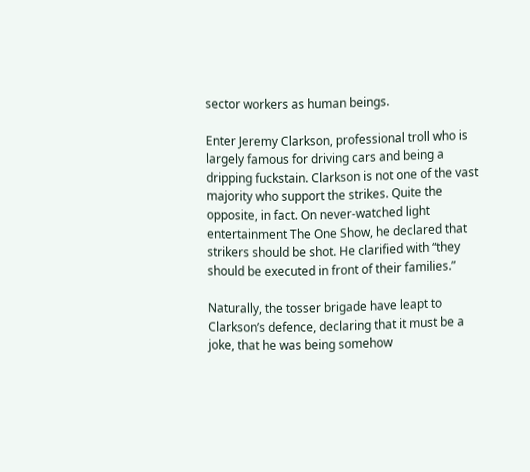sector workers as human beings.

Enter Jeremy Clarkson, professional troll who is largely famous for driving cars and being a dripping fuckstain. Clarkson is not one of the vast majority who support the strikes. Quite the opposite, in fact. On never-watched light entertainment The One Show, he declared that strikers should be shot. He clarified with “they should be executed in front of their families.”

Naturally, the tosser brigade have leapt to Clarkson’s defence, declaring that it must be a joke, that he was being somehow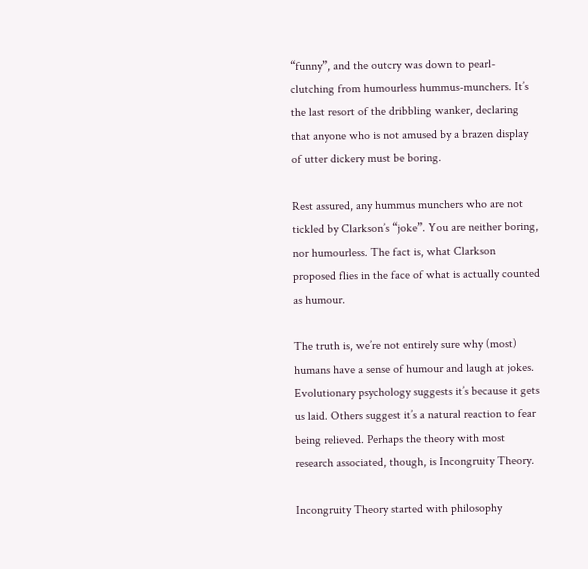“funny”, and the outcry was down to pearl-clutching from humourless hummus-munchers. It’s the last resort of the dribbling wanker, declaring that anyone who is not amused by a brazen display of utter dickery must be boring.

Rest assured, any hummus munchers who are not tickled by Clarkson’s “joke”. You are neither boring, nor humourless. The fact is, what Clarkson proposed flies in the face of what is actually counted as humour.

The truth is, we’re not entirely sure why (most) humans have a sense of humour and laugh at jokes. Evolutionary psychology suggests it’s because it gets us laid. Others suggest it’s a natural reaction to fear being relieved. Perhaps the theory with most research associated, though, is Incongruity Theory.

Incongruity Theory started with philosophy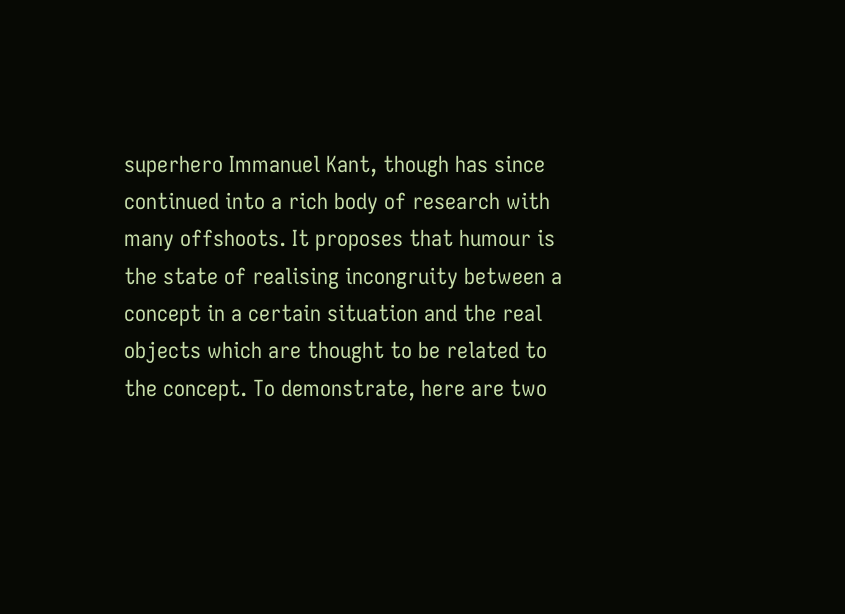superhero Immanuel Kant, though has since continued into a rich body of research with many offshoots. It proposes that humour is the state of realising incongruity between a concept in a certain situation and the real objects which are thought to be related to the concept. To demonstrate, here are two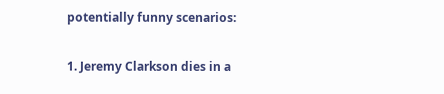potentially funny scenarios:

1. Jeremy Clarkson dies in a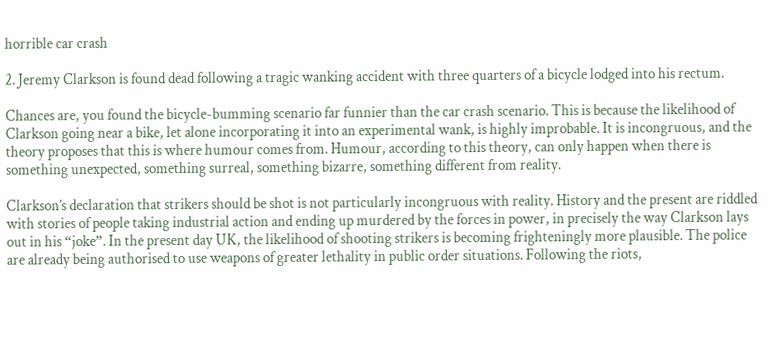horrible car crash

2. Jeremy Clarkson is found dead following a tragic wanking accident with three quarters of a bicycle lodged into his rectum.

Chances are, you found the bicycle-bumming scenario far funnier than the car crash scenario. This is because the likelihood of Clarkson going near a bike, let alone incorporating it into an experimental wank, is highly improbable. It is incongruous, and the theory proposes that this is where humour comes from. Humour, according to this theory, can only happen when there is something unexpected, something surreal, something bizarre, something different from reality.

Clarkson’s declaration that strikers should be shot is not particularly incongruous with reality. History and the present are riddled with stories of people taking industrial action and ending up murdered by the forces in power, in precisely the way Clarkson lays out in his “joke”. In the present day UK, the likelihood of shooting strikers is becoming frighteningly more plausible. The police are already being authorised to use weapons of greater lethality in public order situations. Following the riots,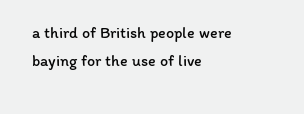a third of British people were baying for the use of live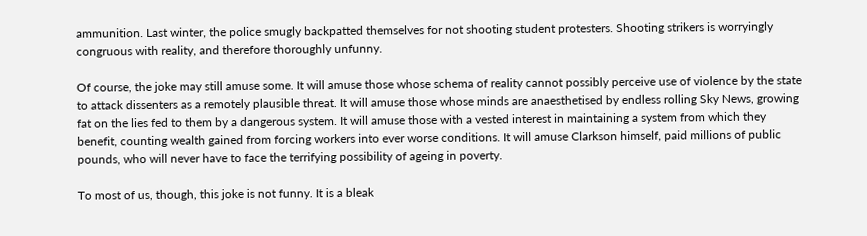ammunition. Last winter, the police smugly backpatted themselves for not shooting student protesters. Shooting strikers is worryingly congruous with reality, and therefore thoroughly unfunny.

Of course, the joke may still amuse some. It will amuse those whose schema of reality cannot possibly perceive use of violence by the state to attack dissenters as a remotely plausible threat. It will amuse those whose minds are anaesthetised by endless rolling Sky News, growing fat on the lies fed to them by a dangerous system. It will amuse those with a vested interest in maintaining a system from which they benefit, counting wealth gained from forcing workers into ever worse conditions. It will amuse Clarkson himself, paid millions of public pounds, who will never have to face the terrifying possibility of ageing in poverty.

To most of us, though, this joke is not funny. It is a bleak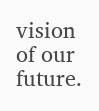vision of our future.